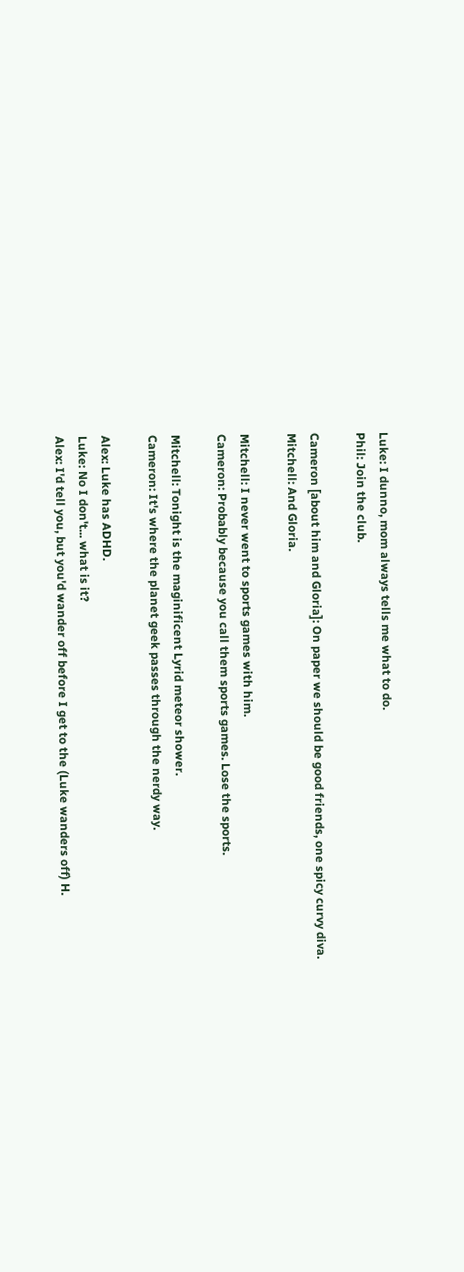Luke: I dunno, mom always tells me what to do.
Phil: Join the club.

Cameron [about him and Gloria]: On paper we should be good friends, one spicy curvy diva.
Mitchell: And Gloria.

Mitchell: I never went to sports games with him.
Cameron: Probably because you call them sports games. Lose the sports.

Mitchell: Tonight is the maginificent Lyrid meteor shower.
Cameron: It's where the planet geek passes through the nerdy way.

Alex: Luke has ADHD.
Luke: No I don't... what is it?
Alex: I'd tell you, but you'd wander off before I get to the (Luke wanders off) H.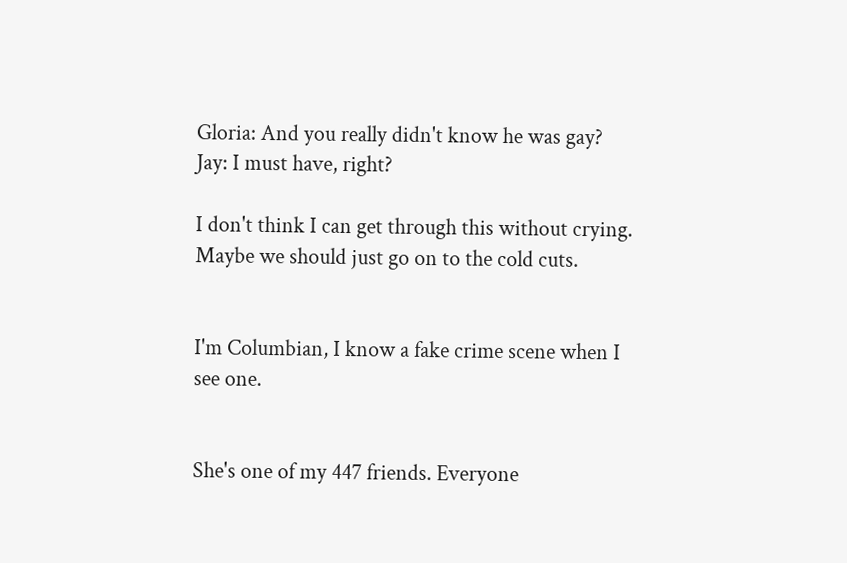Gloria: And you really didn't know he was gay?
Jay: I must have, right?

I don't think I can get through this without crying. Maybe we should just go on to the cold cuts.


I'm Columbian, I know a fake crime scene when I see one.


She's one of my 447 friends. Everyone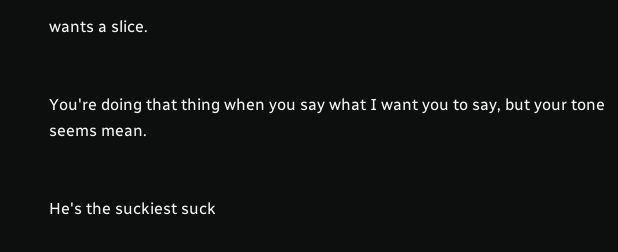wants a slice.


You're doing that thing when you say what I want you to say, but your tone seems mean.


He's the suckiest suck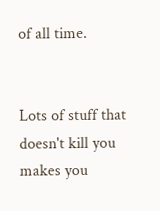of all time.


Lots of stuff that doesn't kill you makes you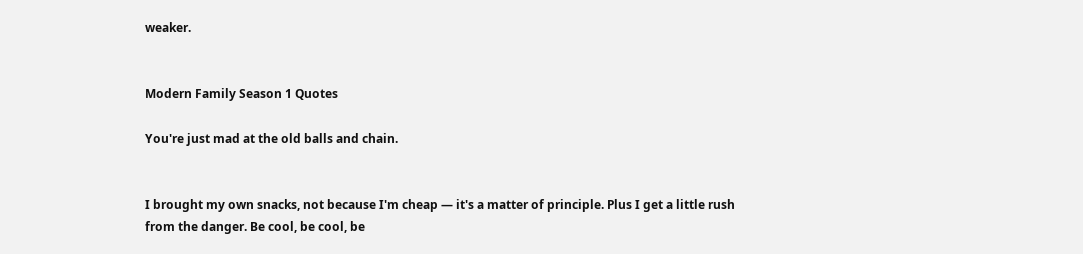weaker.


Modern Family Season 1 Quotes

You're just mad at the old balls and chain.


I brought my own snacks, not because I'm cheap — it's a matter of principle. Plus I get a little rush from the danger. Be cool, be cool, be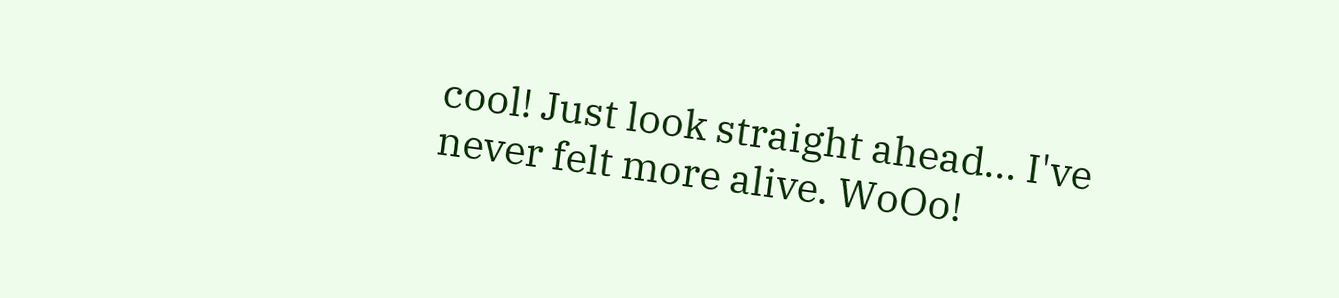cool! Just look straight ahead... I've never felt more alive. WoOo!